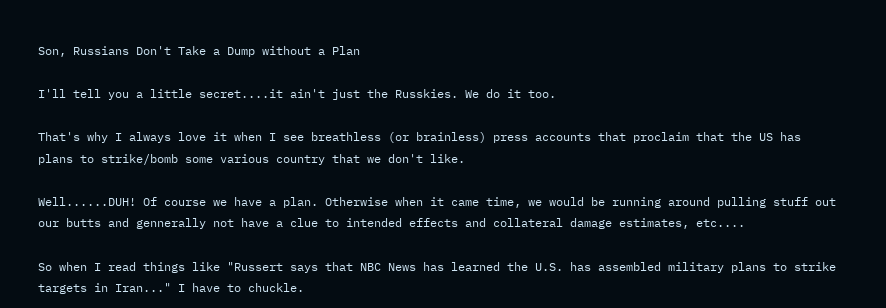Son, Russians Don't Take a Dump without a Plan

I'll tell you a little secret....it ain't just the Russkies. We do it too.

That's why I always love it when I see breathless (or brainless) press accounts that proclaim that the US has plans to strike/bomb some various country that we don't like.

Well......DUH! Of course we have a plan. Otherwise when it came time, we would be running around pulling stuff out our butts and gennerally not have a clue to intended effects and collateral damage estimates, etc....

So when I read things like "Russert says that NBC News has learned the U.S. has assembled military plans to strike targets in Iran..." I have to chuckle.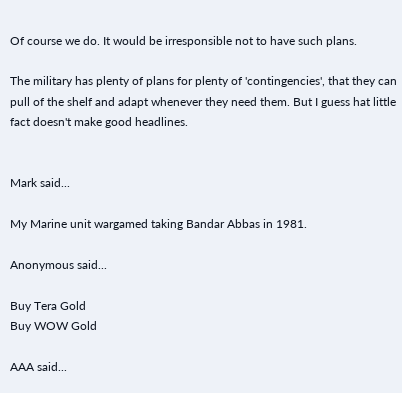Of course we do. It would be irresponsible not to have such plans.

The military has plenty of plans for plenty of 'contingencies', that they can pull of the shelf and adapt whenever they need them. But I guess hat little fact doesn't make good headlines.


Mark said...

My Marine unit wargamed taking Bandar Abbas in 1981.

Anonymous said...

Buy Tera Gold
Buy WOW Gold

AAA said...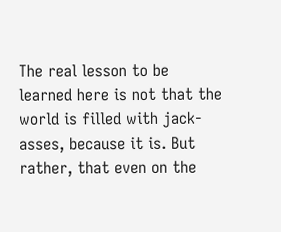The real lesson to be learned here is not that the world is filled with jack-asses, because it is. But rather, that even on the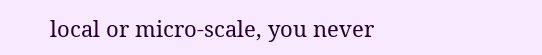local or micro-scale, you never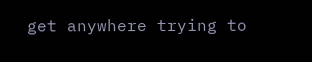get anywhere trying to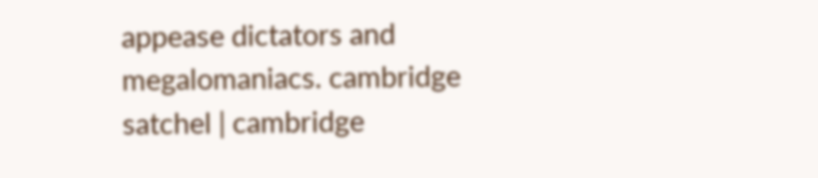appease dictators and megalomaniacs. cambridge satchel | cambridge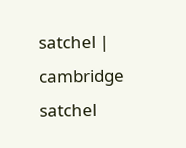satchel | cambridge satchel